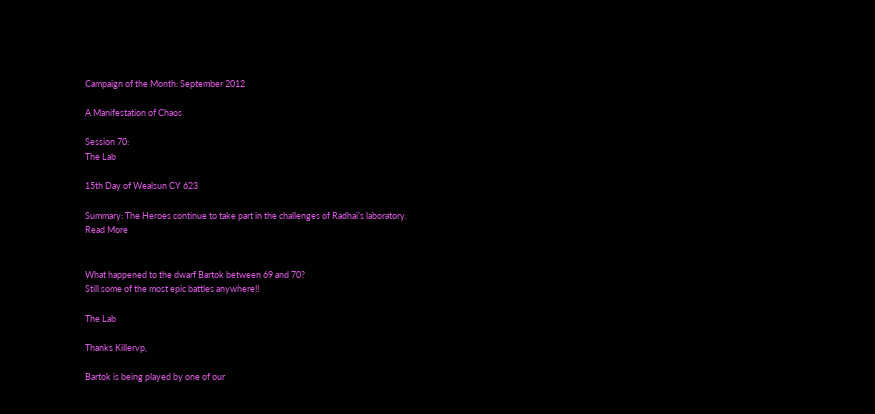Campaign of the Month: September 2012

A Manifestation of Chaos

Session 70:
The Lab

15th Day of Wealsun CY 623

Summary: The Heroes continue to take part in the challenges of Radhai’s laboratory.
Read More


What happened to the dwarf Bartok between 69 and 70?
Still some of the most epic battles anywhere!!

The Lab

Thanks Killervp,

Bartok is being played by one of our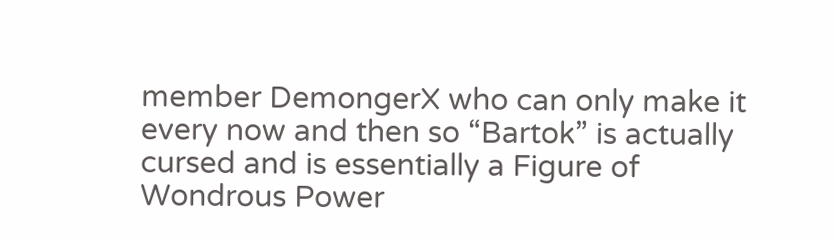member DemongerX who can only make it every now and then so “Bartok” is actually cursed and is essentially a Figure of Wondrous Power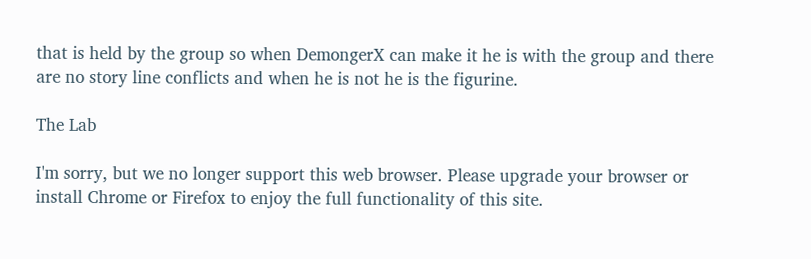that is held by the group so when DemongerX can make it he is with the group and there are no story line conflicts and when he is not he is the figurine.

The Lab

I'm sorry, but we no longer support this web browser. Please upgrade your browser or install Chrome or Firefox to enjoy the full functionality of this site.